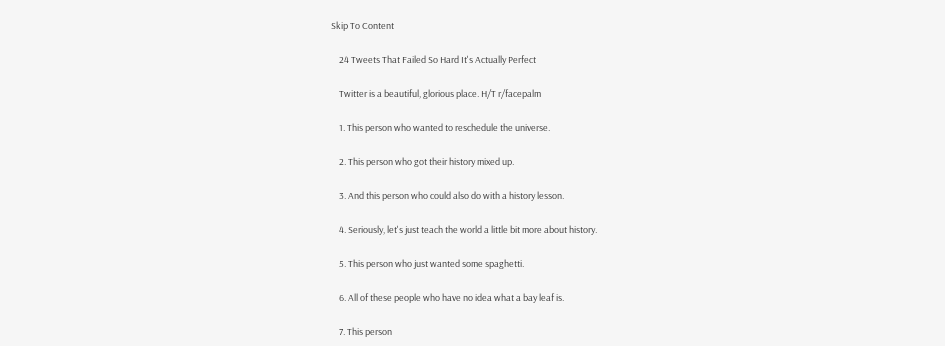Skip To Content

    24 Tweets That Failed So Hard It's Actually Perfect

    Twitter is a beautiful, glorious place. H/T r/facepalm

    1. This person who wanted to reschedule the universe.

    2. This person who got their history mixed up.

    3. And this person who could also do with a history lesson.

    4. Seriously, let's just teach the world a little bit more about history.

    5. This person who just wanted some spaghetti.

    6. All of these people who have no idea what a bay leaf is.

    7. This person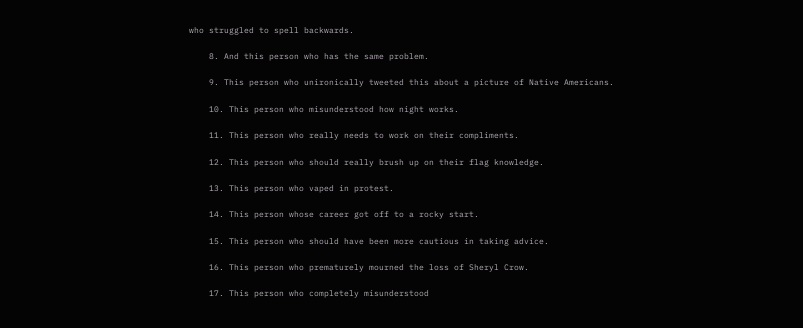who struggled to spell backwards.

    8. And this person who has the same problem.

    9. This person who unironically tweeted this about a picture of Native Americans.

    10. This person who misunderstood how night works.

    11. This person who really needs to work on their compliments.

    12. This person who should really brush up on their flag knowledge.

    13. This person who vaped in protest.

    14. This person whose career got off to a rocky start.

    15. This person who should have been more cautious in taking advice.

    16. This person who prematurely mourned the loss of Sheryl Crow.

    17. This person who completely misunderstood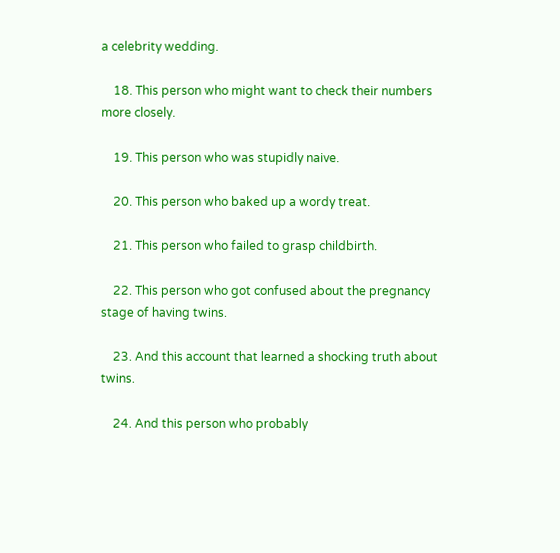a celebrity wedding.

    18. This person who might want to check their numbers more closely.

    19. This person who was stupidly naive.

    20. This person who baked up a wordy treat.

    21. This person who failed to grasp childbirth.

    22. This person who got confused about the pregnancy stage of having twins.

    23. And this account that learned a shocking truth about twins.

    24. And this person who probably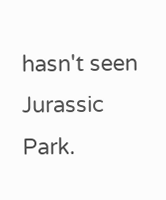hasn't seen Jurassic Park.